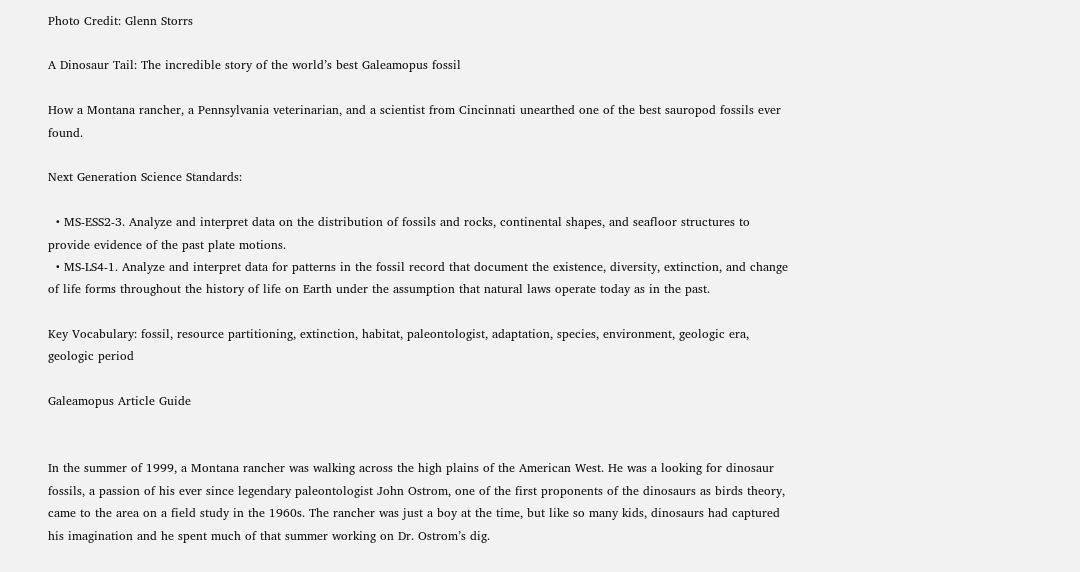Photo Credit: Glenn Storrs

A Dinosaur Tail: The incredible story of the world’s best Galeamopus fossil

How a Montana rancher, a Pennsylvania veterinarian, and a scientist from Cincinnati unearthed one of the best sauropod fossils ever found.

Next Generation Science Standards:

  • MS-ESS2-3. Analyze and interpret data on the distribution of fossils and rocks, continental shapes, and seafloor structures to provide evidence of the past plate motions.
  • MS-LS4-1. Analyze and interpret data for patterns in the fossil record that document the existence, diversity, extinction, and change of life forms throughout the history of life on Earth under the assumption that natural laws operate today as in the past.

Key Vocabulary: fossil, resource partitioning, extinction, habitat, paleontologist, adaptation, species, environment, geologic era, geologic period

Galeamopus Article Guide


In the summer of 1999, a Montana rancher was walking across the high plains of the American West. He was a looking for dinosaur fossils, a passion of his ever since legendary paleontologist John Ostrom, one of the first proponents of the dinosaurs as birds theory, came to the area on a field study in the 1960s. The rancher was just a boy at the time, but like so many kids, dinosaurs had captured his imagination and he spent much of that summer working on Dr. Ostrom’s dig.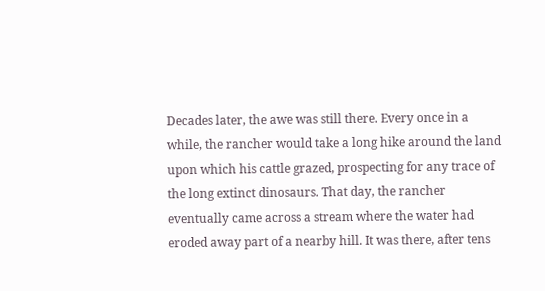Decades later, the awe was still there. Every once in a while, the rancher would take a long hike around the land upon which his cattle grazed, prospecting for any trace of the long extinct dinosaurs. That day, the rancher eventually came across a stream where the water had eroded away part of a nearby hill. It was there, after tens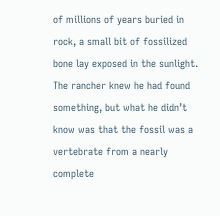of millions of years buried in rock, a small bit of fossilized bone lay exposed in the sunlight. The rancher knew he had found something, but what he didn’t know was that the fossil was a vertebrate from a nearly complete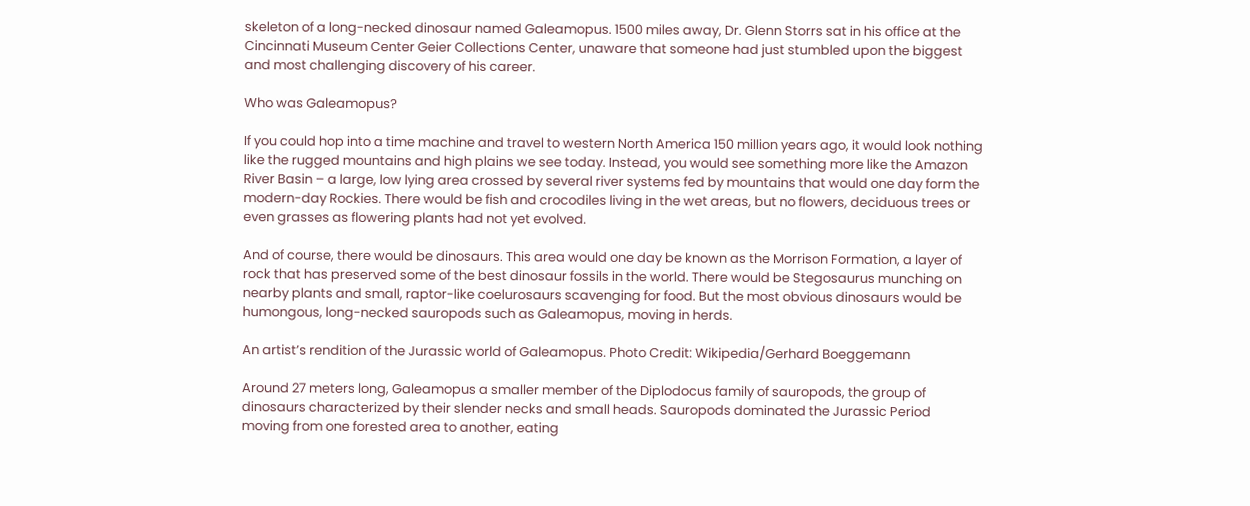skeleton of a long-necked dinosaur named Galeamopus. 1500 miles away, Dr. Glenn Storrs sat in his office at the Cincinnati Museum Center Geier Collections Center, unaware that someone had just stumbled upon the biggest and most challenging discovery of his career.

Who was Galeamopus?

If you could hop into a time machine and travel to western North America 150 million years ago, it would look nothing like the rugged mountains and high plains we see today. Instead, you would see something more like the Amazon River Basin – a large, low lying area crossed by several river systems fed by mountains that would one day form the modern-day Rockies. There would be fish and crocodiles living in the wet areas, but no flowers, deciduous trees or even grasses as flowering plants had not yet evolved.

And of course, there would be dinosaurs. This area would one day be known as the Morrison Formation, a layer of rock that has preserved some of the best dinosaur fossils in the world. There would be Stegosaurus munching on nearby plants and small, raptor-like coelurosaurs scavenging for food. But the most obvious dinosaurs would be humongous, long-necked sauropods such as Galeamopus, moving in herds.

An artist’s rendition of the Jurassic world of Galeamopus. Photo Credit: Wikipedia/Gerhard Boeggemann

Around 27 meters long, Galeamopus a smaller member of the Diplodocus family of sauropods, the group of dinosaurs characterized by their slender necks and small heads. Sauropods dominated the Jurassic Period moving from one forested area to another, eating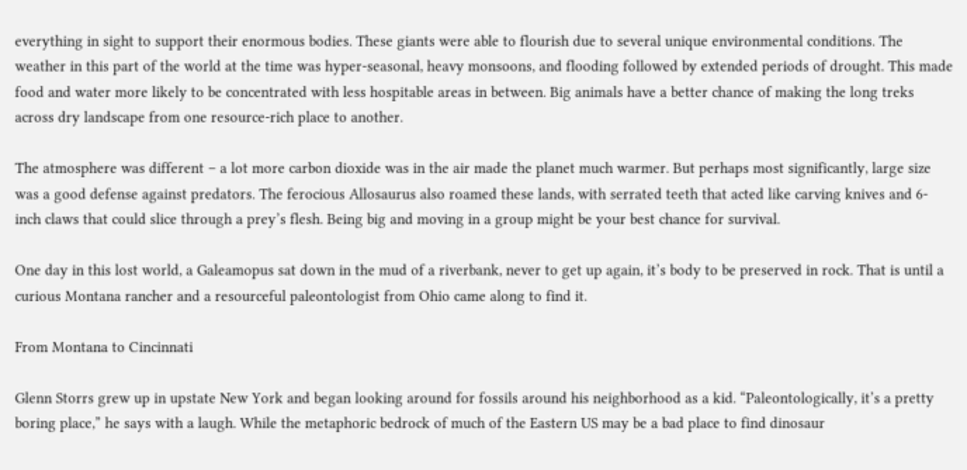everything in sight to support their enormous bodies. These giants were able to flourish due to several unique environmental conditions. The weather in this part of the world at the time was hyper-seasonal, heavy monsoons, and flooding followed by extended periods of drought. This made food and water more likely to be concentrated with less hospitable areas in between. Big animals have a better chance of making the long treks across dry landscape from one resource-rich place to another.

The atmosphere was different – a lot more carbon dioxide was in the air made the planet much warmer. But perhaps most significantly, large size was a good defense against predators. The ferocious Allosaurus also roamed these lands, with serrated teeth that acted like carving knives and 6-inch claws that could slice through a prey’s flesh. Being big and moving in a group might be your best chance for survival.

One day in this lost world, a Galeamopus sat down in the mud of a riverbank, never to get up again, it’s body to be preserved in rock. That is until a curious Montana rancher and a resourceful paleontologist from Ohio came along to find it.

From Montana to Cincinnati

Glenn Storrs grew up in upstate New York and began looking around for fossils around his neighborhood as a kid. “Paleontologically, it’s a pretty boring place,” he says with a laugh. While the metaphoric bedrock of much of the Eastern US may be a bad place to find dinosaur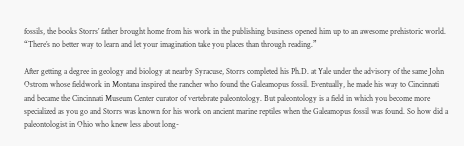fossils, the books Storrs’ father brought home from his work in the publishing business opened him up to an awesome prehistoric world. “There’s no better way to learn and let your imagination take you places than through reading.”

After getting a degree in geology and biology at nearby Syracuse, Storrs completed his Ph.D. at Yale under the advisory of the same John Ostrom whose fieldwork in Montana inspired the rancher who found the Galeamopus fossil. Eventually, he made his way to Cincinnati and became the Cincinnati Museum Center curator of vertebrate paleontology. But paleontology is a field in which you become more specialized as you go and Storrs was known for his work on ancient marine reptiles when the Galeamopus fossil was found. So how did a paleontologist in Ohio who knew less about long-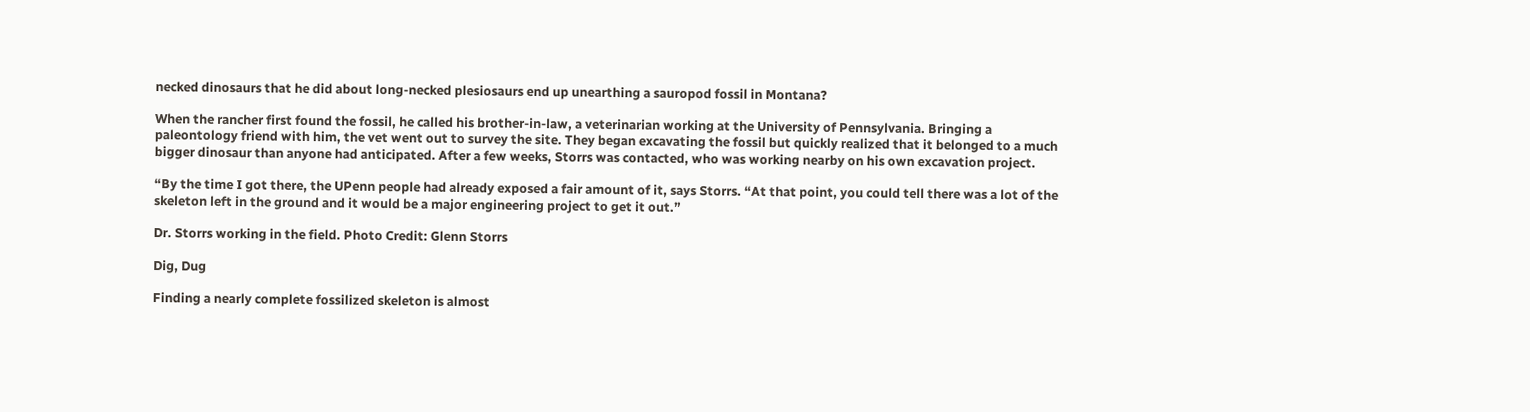necked dinosaurs that he did about long-necked plesiosaurs end up unearthing a sauropod fossil in Montana?

When the rancher first found the fossil, he called his brother-in-law, a veterinarian working at the University of Pennsylvania. Bringing a paleontology friend with him, the vet went out to survey the site. They began excavating the fossil but quickly realized that it belonged to a much bigger dinosaur than anyone had anticipated. After a few weeks, Storrs was contacted, who was working nearby on his own excavation project.

“By the time I got there, the UPenn people had already exposed a fair amount of it, says Storrs. “At that point, you could tell there was a lot of the skeleton left in the ground and it would be a major engineering project to get it out.”

Dr. Storrs working in the field. Photo Credit: Glenn Storrs

Dig, Dug

Finding a nearly complete fossilized skeleton is almost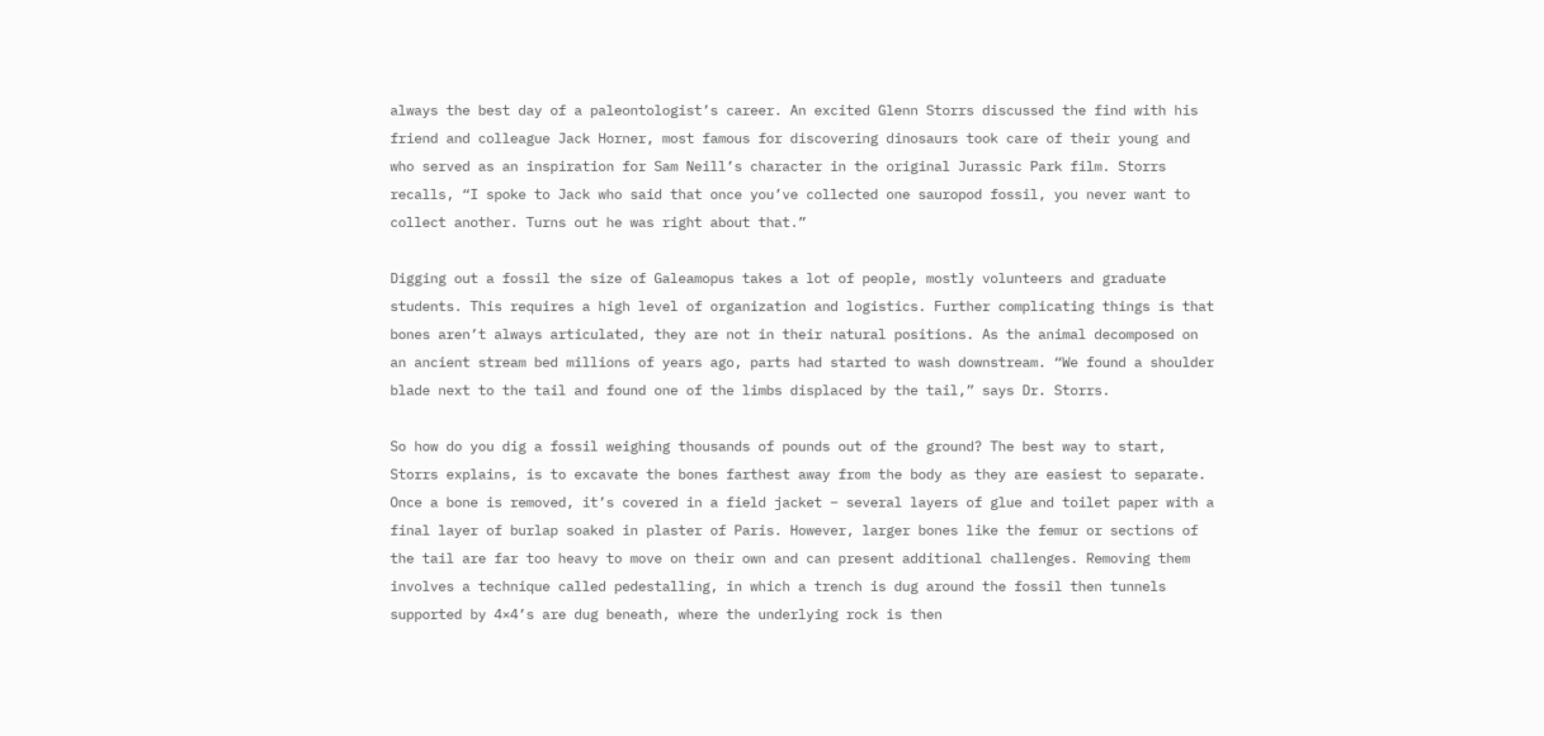always the best day of a paleontologist’s career. An excited Glenn Storrs discussed the find with his friend and colleague Jack Horner, most famous for discovering dinosaurs took care of their young and who served as an inspiration for Sam Neill’s character in the original Jurassic Park film. Storrs recalls, “I spoke to Jack who said that once you’ve collected one sauropod fossil, you never want to collect another. Turns out he was right about that.”

Digging out a fossil the size of Galeamopus takes a lot of people, mostly volunteers and graduate students. This requires a high level of organization and logistics. Further complicating things is that bones aren’t always articulated, they are not in their natural positions. As the animal decomposed on an ancient stream bed millions of years ago, parts had started to wash downstream. “We found a shoulder blade next to the tail and found one of the limbs displaced by the tail,” says Dr. Storrs.

So how do you dig a fossil weighing thousands of pounds out of the ground? The best way to start, Storrs explains, is to excavate the bones farthest away from the body as they are easiest to separate. Once a bone is removed, it’s covered in a field jacket – several layers of glue and toilet paper with a final layer of burlap soaked in plaster of Paris. However, larger bones like the femur or sections of the tail are far too heavy to move on their own and can present additional challenges. Removing them involves a technique called pedestalling, in which a trench is dug around the fossil then tunnels supported by 4×4’s are dug beneath, where the underlying rock is then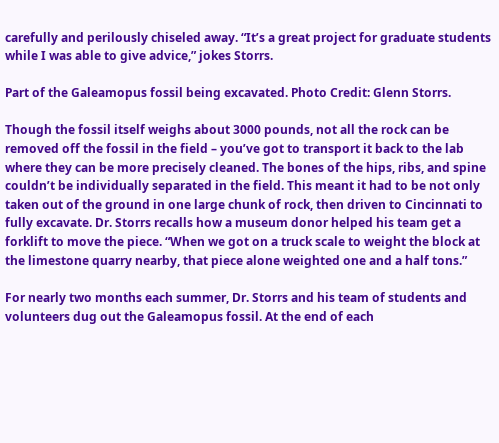carefully and perilously chiseled away. “It’s a great project for graduate students while I was able to give advice,” jokes Storrs.

Part of the Galeamopus fossil being excavated. Photo Credit: Glenn Storrs.

Though the fossil itself weighs about 3000 pounds, not all the rock can be removed off the fossil in the field – you’ve got to transport it back to the lab where they can be more precisely cleaned. The bones of the hips, ribs, and spine couldn’t be individually separated in the field. This meant it had to be not only taken out of the ground in one large chunk of rock, then driven to Cincinnati to fully excavate. Dr. Storrs recalls how a museum donor helped his team get a forklift to move the piece. “When we got on a truck scale to weight the block at the limestone quarry nearby, that piece alone weighted one and a half tons.”

For nearly two months each summer, Dr. Storrs and his team of students and volunteers dug out the Galeamopus fossil. At the end of each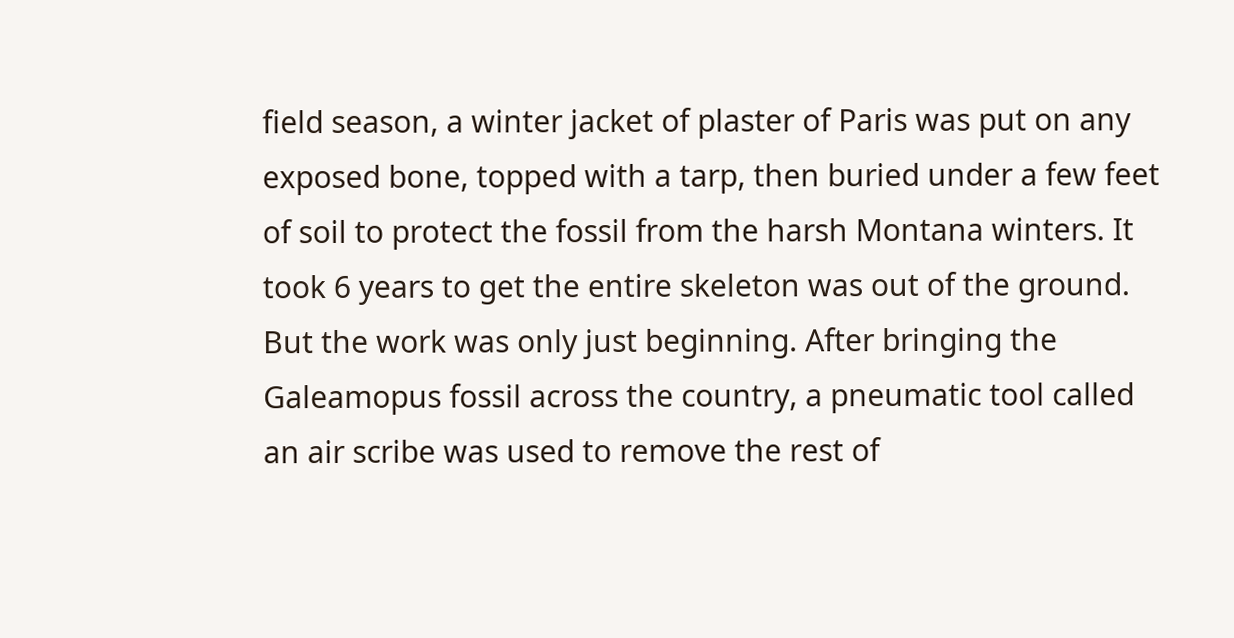field season, a winter jacket of plaster of Paris was put on any exposed bone, topped with a tarp, then buried under a few feet of soil to protect the fossil from the harsh Montana winters. It took 6 years to get the entire skeleton was out of the ground. But the work was only just beginning. After bringing the Galeamopus fossil across the country, a pneumatic tool called an air scribe was used to remove the rest of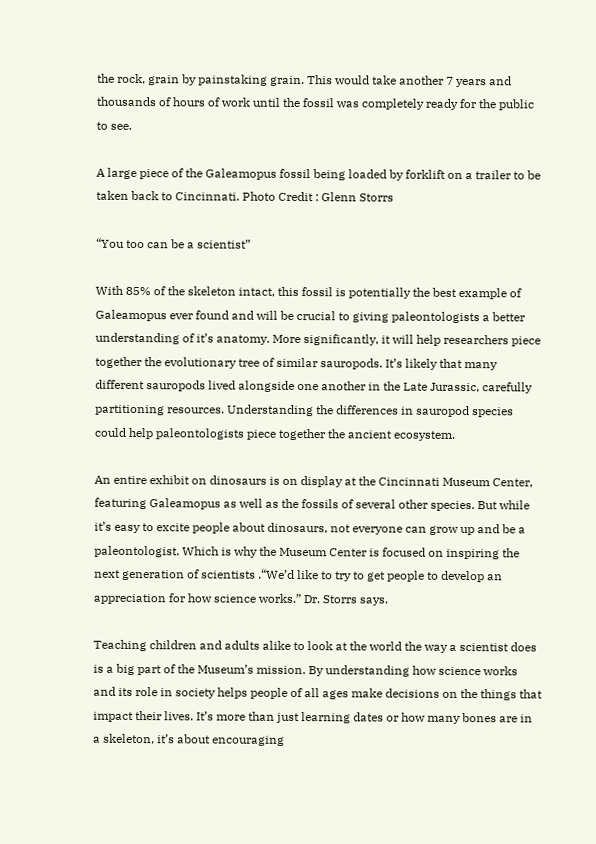the rock, grain by painstaking grain. This would take another 7 years and thousands of hours of work until the fossil was completely ready for the public to see.

A large piece of the Galeamopus fossil being loaded by forklift on a trailer to be taken back to Cincinnati. Photo Credit : Glenn Storrs

“You too can be a scientist”

With 85% of the skeleton intact, this fossil is potentially the best example of Galeamopus ever found and will be crucial to giving paleontologists a better understanding of it’s anatomy. More significantly, it will help researchers piece together the evolutionary tree of similar sauropods. It’s likely that many different sauropods lived alongside one another in the Late Jurassic, carefully partitioning resources. Understanding the differences in sauropod species could help paleontologists piece together the ancient ecosystem.

An entire exhibit on dinosaurs is on display at the Cincinnati Museum Center, featuring Galeamopus as well as the fossils of several other species. But while it’s easy to excite people about dinosaurs, not everyone can grow up and be a paleontologist. Which is why the Museum Center is focused on inspiring the next generation of scientists .“We’d like to try to get people to develop an appreciation for how science works.” Dr. Storrs says.

Teaching children and adults alike to look at the world the way a scientist does is a big part of the Museum’s mission. By understanding how science works and its role in society helps people of all ages make decisions on the things that impact their lives. It’s more than just learning dates or how many bones are in a skeleton, it’s about encouraging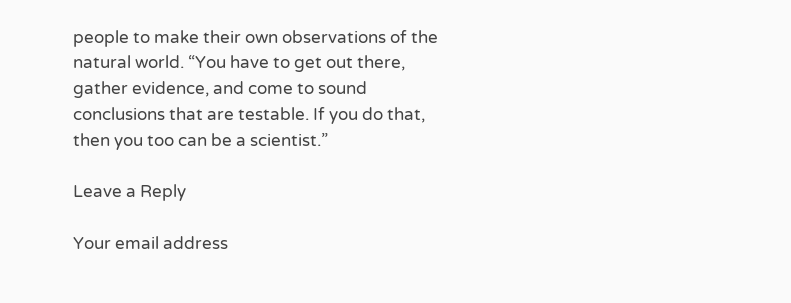people to make their own observations of the natural world. “You have to get out there, gather evidence, and come to sound conclusions that are testable. If you do that, then you too can be a scientist.”

Leave a Reply

Your email address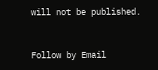will not be published.


Follow by Email